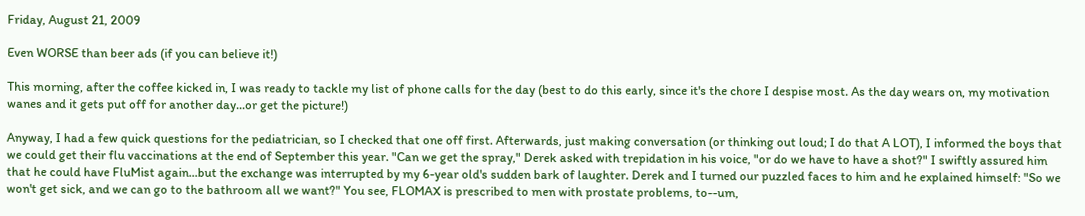Friday, August 21, 2009

Even WORSE than beer ads (if you can believe it!)

This morning, after the coffee kicked in, I was ready to tackle my list of phone calls for the day (best to do this early, since it's the chore I despise most. As the day wears on, my motivation wanes and it gets put off for another day...or get the picture!)

Anyway, I had a few quick questions for the pediatrician, so I checked that one off first. Afterwards, just making conversation (or thinking out loud; I do that A LOT), I informed the boys that we could get their flu vaccinations at the end of September this year. "Can we get the spray," Derek asked with trepidation in his voice, "or do we have to have a shot?" I swiftly assured him that he could have FluMist again...but the exchange was interrupted by my 6-year old's sudden bark of laughter. Derek and I turned our puzzled faces to him and he explained himself: "So we won't get sick, and we can go to the bathroom all we want?" You see, FLOMAX is prescribed to men with prostate problems, to--um,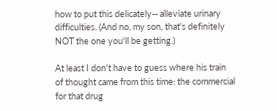how to put this delicately-- alleviate urinary difficulties. (And no, my son, that's definitely NOT the one you'll be getting.)

At least I don't have to guess where his train of thought came from this time: the commercial for that drug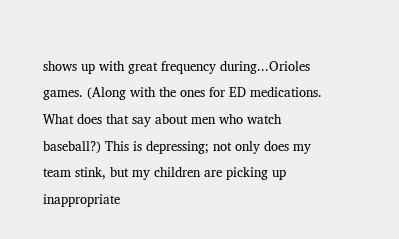shows up with great frequency during...Orioles games. (Along with the ones for ED medications. What does that say about men who watch baseball?) This is depressing; not only does my team stink, but my children are picking up inappropriate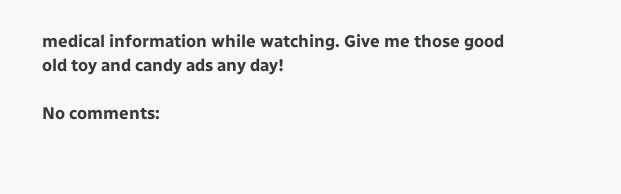medical information while watching. Give me those good old toy and candy ads any day!

No comments: